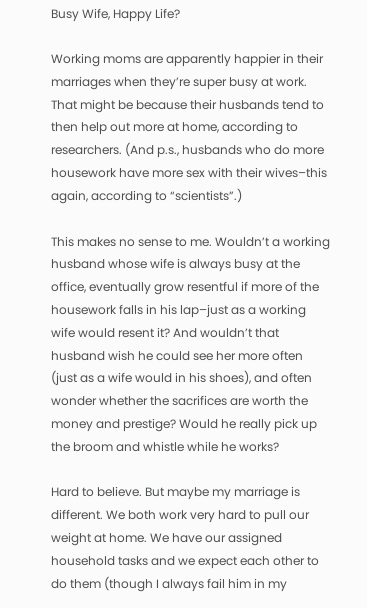Busy Wife, Happy Life?

Working moms are apparently happier in their marriages when they’re super busy at work. That might be because their husbands tend to then help out more at home, according to researchers. (And p.s., husbands who do more housework have more sex with their wives–this again, according to “scientists”.)

This makes no sense to me. Wouldn’t a working husband whose wife is always busy at the office, eventually grow resentful if more of the housework falls in his lap–just as a working wife would resent it? And wouldn’t that husband wish he could see her more often (just as a wife would in his shoes), and often wonder whether the sacrifices are worth the money and prestige? Would he really pick up the broom and whistle while he works?

Hard to believe. But maybe my marriage is different. We both work very hard to pull our weight at home. We have our assigned household tasks and we expect each other to do them (though I always fail him in my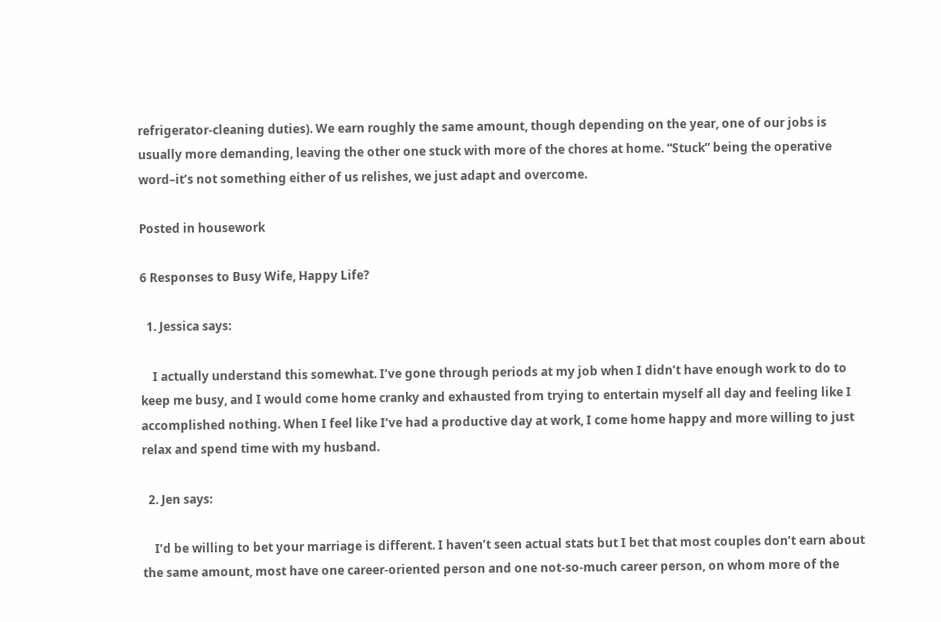refrigerator-cleaning duties). We earn roughly the same amount, though depending on the year, one of our jobs is usually more demanding, leaving the other one stuck with more of the chores at home. “Stuck” being the operative word–it’s not something either of us relishes, we just adapt and overcome.

Posted in housework

6 Responses to Busy Wife, Happy Life?

  1. Jessica says:

    I actually understand this somewhat. I’ve gone through periods at my job when I didn’t have enough work to do to keep me busy, and I would come home cranky and exhausted from trying to entertain myself all day and feeling like I accomplished nothing. When I feel like I’ve had a productive day at work, I come home happy and more willing to just relax and spend time with my husband.

  2. Jen says:

    I’d be willing to bet your marriage is different. I haven’t seen actual stats but I bet that most couples don’t earn about the same amount, most have one career-oriented person and one not-so-much career person, on whom more of the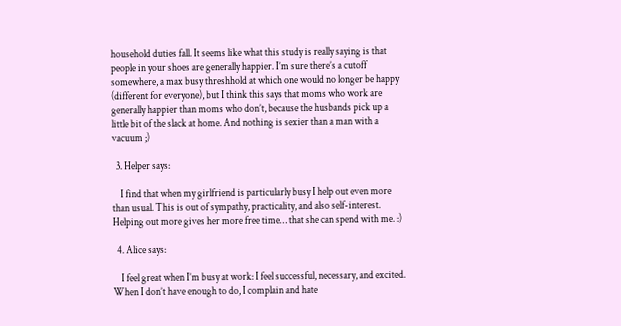household duties fall. It seems like what this study is really saying is that people in your shoes are generally happier. I’m sure there’s a cutoff somewhere, a max busy threshhold at which one would no longer be happy (different for everyone), but I think this says that moms who work are generally happier than moms who don’t, because the husbands pick up a little bit of the slack at home. And nothing is sexier than a man with a vacuum ;)

  3. Helper says:

    I find that when my girlfriend is particularly busy I help out even more than usual. This is out of sympathy, practicality, and also self-interest. Helping out more gives her more free time… that she can spend with me. :)

  4. Alice says:

    I feel great when I’m busy at work: I feel successful, necessary, and excited. When I don’t have enough to do, I complain and hate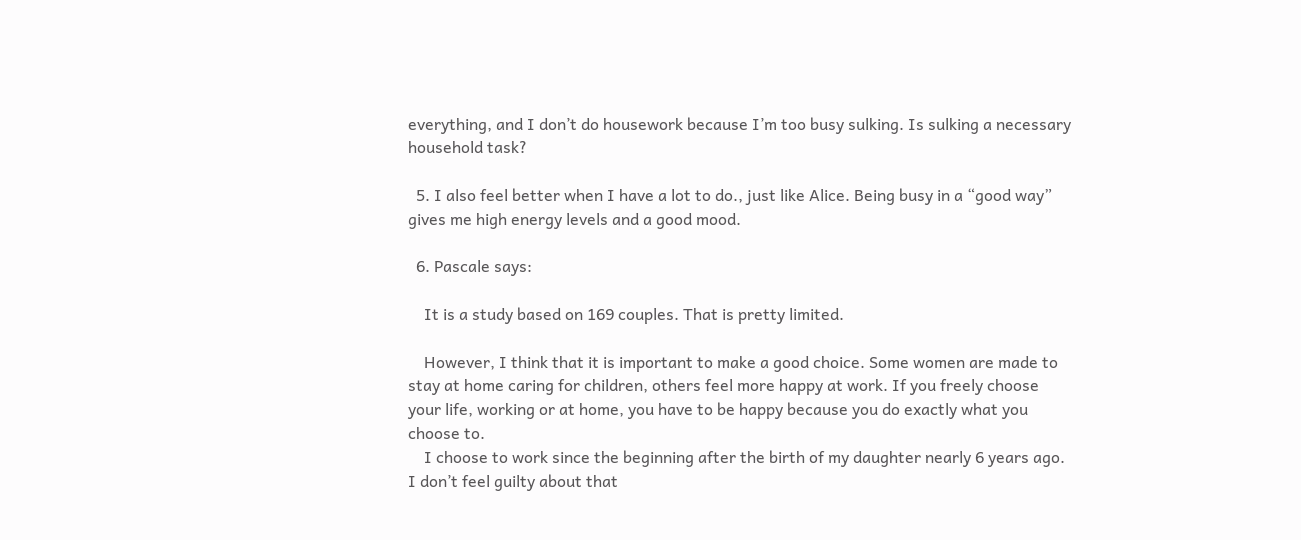everything, and I don’t do housework because I’m too busy sulking. Is sulking a necessary household task?

  5. I also feel better when I have a lot to do., just like Alice. Being busy in a “good way” gives me high energy levels and a good mood.

  6. Pascale says:

    It is a study based on 169 couples. That is pretty limited.

    However, I think that it is important to make a good choice. Some women are made to stay at home caring for children, others feel more happy at work. If you freely choose your life, working or at home, you have to be happy because you do exactly what you choose to.
    I choose to work since the beginning after the birth of my daughter nearly 6 years ago. I don’t feel guilty about that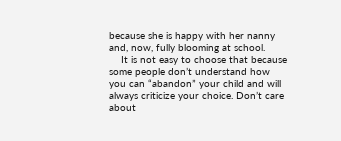because she is happy with her nanny and, now, fully blooming at school.
    It is not easy to choose that because some people don’t understand how you can “abandon” your child and will always criticize your choice. Don’t care about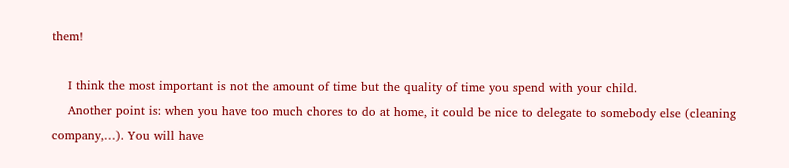them!

    I think the most important is not the amount of time but the quality of time you spend with your child.
    Another point is: when you have too much chores to do at home, it could be nice to delegate to somebody else (cleaning company,…). You will have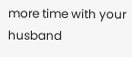more time with your husband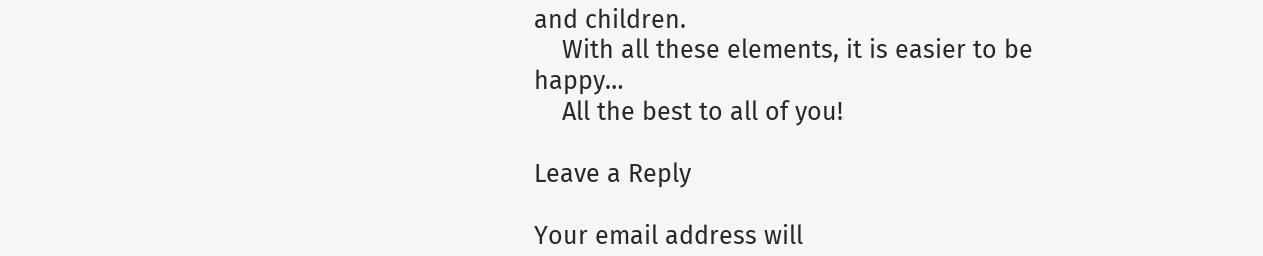and children.
    With all these elements, it is easier to be happy…
    All the best to all of you!

Leave a Reply

Your email address will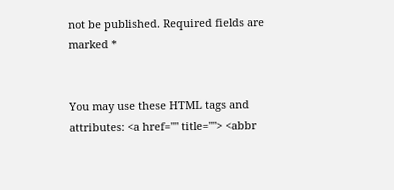not be published. Required fields are marked *


You may use these HTML tags and attributes: <a href="" title=""> <abbr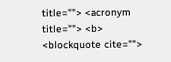title=""> <acronym title=""> <b> <blockquote cite="">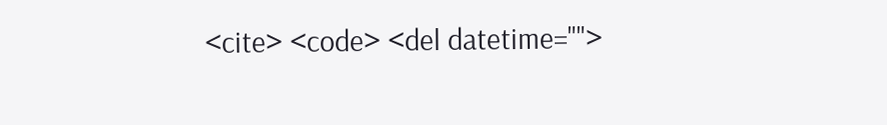<cite> <code> <del datetime="">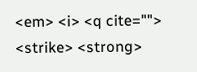<em> <i> <q cite=""> <strike> <strong>